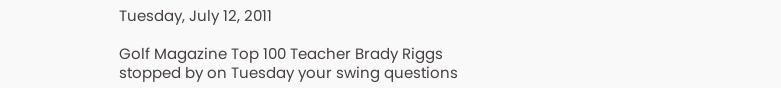Tuesday, July 12, 2011

Golf Magazine Top 100 Teacher Brady Riggs stopped by on Tuesday your swing questions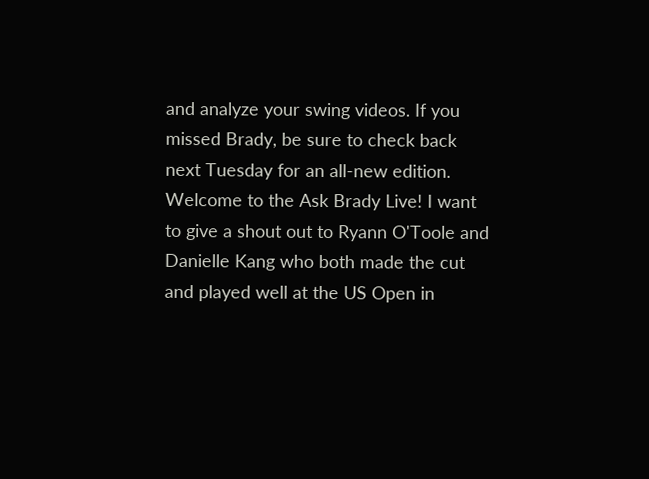and analyze your swing videos. If you missed Brady, be sure to check back next Tuesday for an all-new edition. Welcome to the Ask Brady Live! I want to give a shout out to Ryann O'Toole and Danielle Kang who both made the cut and played well at the US Open in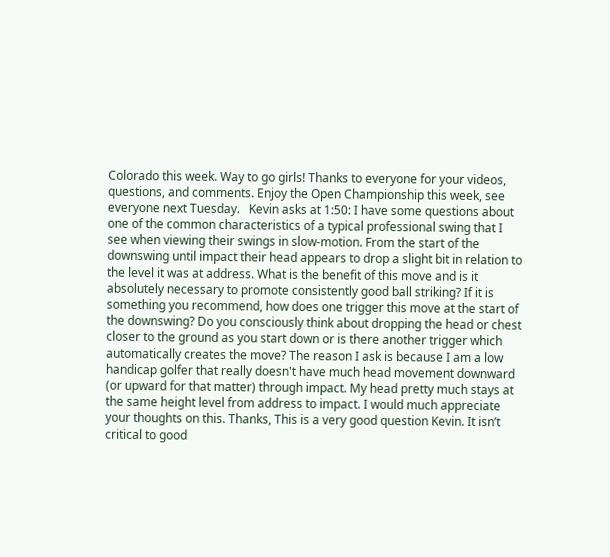Colorado this week. Way to go girls! Thanks to everyone for your videos, questions, and comments. Enjoy the Open Championship this week, see everyone next Tuesday.   Kevin asks at 1:50: I have some questions about one of the common characteristics of a typical professional swing that I see when viewing their swings in slow-motion. From the start of the downswing until impact their head appears to drop a slight bit in relation to the level it was at address. What is the benefit of this move and is it absolutely necessary to promote consistently good ball striking? If it is something you recommend, how does one trigger this move at the start of the downswing? Do you consciously think about dropping the head or chest closer to the ground as you start down or is there another trigger which automatically creates the move? The reason I ask is because I am a low handicap golfer that really doesn't have much head movement downward (or upward for that matter) through impact. My head pretty much stays at the same height level from address to impact. I would much appreciate your thoughts on this. Thanks, This is a very good question Kevin. It isn’t critical to good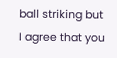ball striking but I agree that you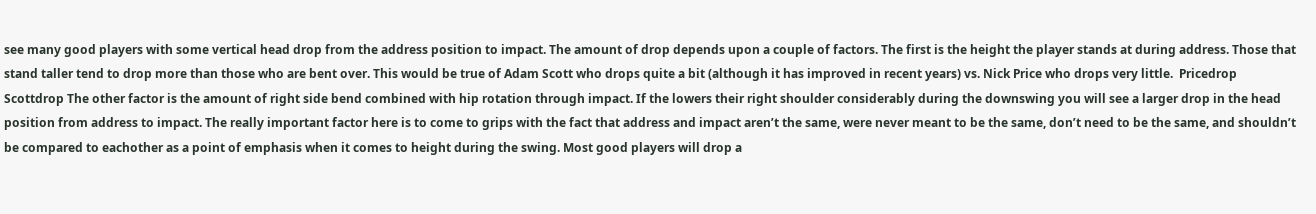see many good players with some vertical head drop from the address position to impact. The amount of drop depends upon a couple of factors. The first is the height the player stands at during address. Those that stand taller tend to drop more than those who are bent over. This would be true of Adam Scott who drops quite a bit (although it has improved in recent years) vs. Nick Price who drops very little.  Pricedrop Scottdrop The other factor is the amount of right side bend combined with hip rotation through impact. If the lowers their right shoulder considerably during the downswing you will see a larger drop in the head position from address to impact. The really important factor here is to come to grips with the fact that address and impact aren’t the same, were never meant to be the same, don’t need to be the same, and shouldn’t be compared to eachother as a point of emphasis when it comes to height during the swing. Most good players will drop a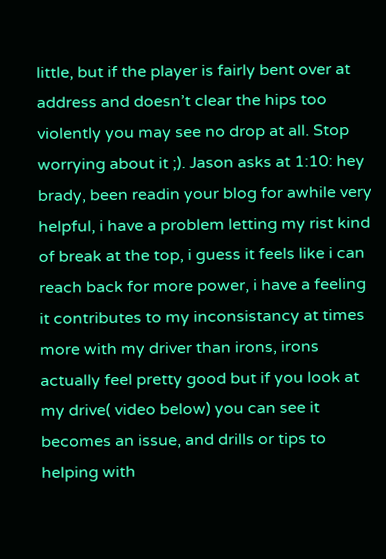little, but if the player is fairly bent over at address and doesn’t clear the hips too violently you may see no drop at all. Stop worrying about it ;). Jason asks at 1:10: hey brady, been readin your blog for awhile very helpful, i have a problem letting my rist kind of break at the top, i guess it feels like i can reach back for more power, i have a feeling it contributes to my inconsistancy at times more with my driver than irons, irons actually feel pretty good but if you look at my drive( video below) you can see it becomes an issue, and drills or tips to helping with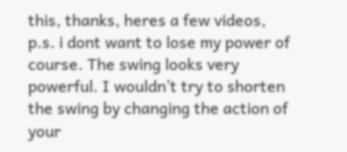this, thanks, heres a few videos,
p.s. i dont want to lose my power of course. The swing looks very powerful. I wouldn’t try to shorten the swing by changing the action of your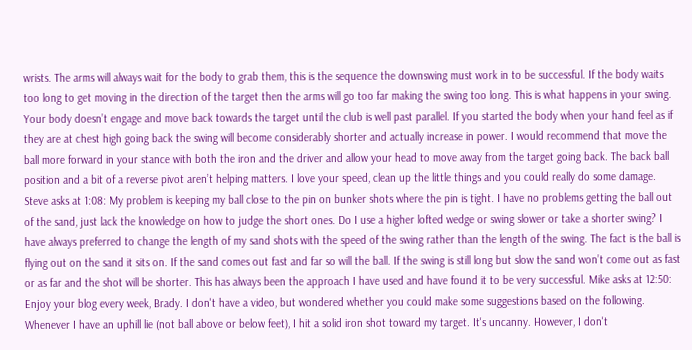wrists. The arms will always wait for the body to grab them, this is the sequence the downswing must work in to be successful. If the body waits too long to get moving in the direction of the target then the arms will go too far making the swing too long. This is what happens in your swing. Your body doesn’t engage and move back towards the target until the club is well past parallel. If you started the body when your hand feel as if they are at chest high going back the swing will become considerably shorter and actually increase in power. I would recommend that move the ball more forward in your stance with both the iron and the driver and allow your head to move away from the target going back. The back ball position and a bit of a reverse pivot aren’t helping matters. I love your speed, clean up the little things and you could really do some damage. Steve asks at 1:08: My problem is keeping my ball close to the pin on bunker shots where the pin is tight. I have no problems getting the ball out of the sand, just lack the knowledge on how to judge the short ones. Do I use a higher lofted wedge or swing slower or take a shorter swing? I have always preferred to change the length of my sand shots with the speed of the swing rather than the length of the swing. The fact is the ball is flying out on the sand it sits on. If the sand comes out fast and far so will the ball. If the swing is still long but slow the sand won’t come out as fast or as far and the shot will be shorter. This has always been the approach I have used and have found it to be very successful. Mike asks at 12:50: Enjoy your blog every week, Brady. I don't have a video, but wondered whether you could make some suggestions based on the following. Whenever I have an uphill lie (not ball above or below feet), I hit a solid iron shot toward my target. It's uncanny. However, I don't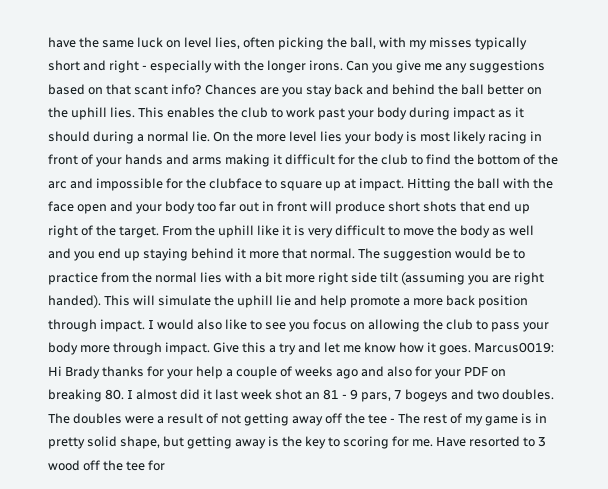have the same luck on level lies, often picking the ball, with my misses typically short and right - especially with the longer irons. Can you give me any suggestions based on that scant info? Chances are you stay back and behind the ball better on the uphill lies. This enables the club to work past your body during impact as it should during a normal lie. On the more level lies your body is most likely racing in front of your hands and arms making it difficult for the club to find the bottom of the arc and impossible for the clubface to square up at impact. Hitting the ball with the face open and your body too far out in front will produce short shots that end up right of the target. From the uphill like it is very difficult to move the body as well and you end up staying behind it more that normal. The suggestion would be to practice from the normal lies with a bit more right side tilt (assuming you are right handed). This will simulate the uphill lie and help promote a more back position through impact. I would also like to see you focus on allowing the club to pass your body more through impact. Give this a try and let me know how it goes. Marcus0019: Hi Brady thanks for your help a couple of weeks ago and also for your PDF on breaking 80. I almost did it last week shot an 81 - 9 pars, 7 bogeys and two doubles. The doubles were a result of not getting away off the tee - The rest of my game is in pretty solid shape, but getting away is the key to scoring for me. Have resorted to 3 wood off the tee for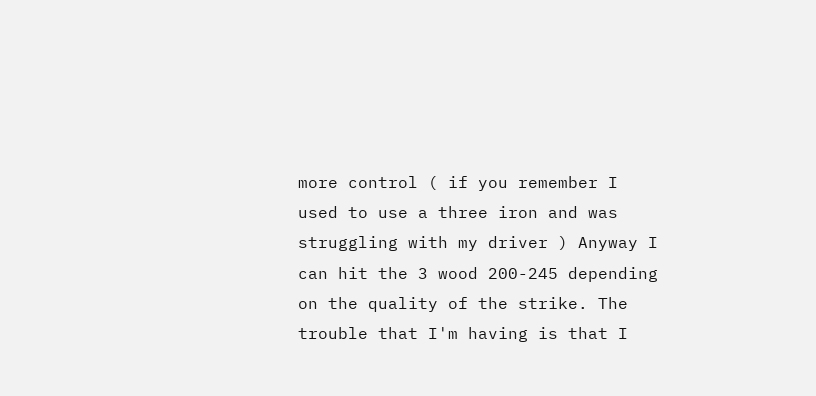more control ( if you remember I used to use a three iron and was struggling with my driver ) Anyway I can hit the 3 wood 200-245 depending on the quality of the strike. The trouble that I'm having is that I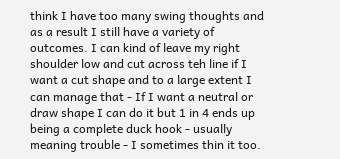think I have too many swing thoughts and as a result I still have a variety of outcomes. I can kind of leave my right shoulder low and cut across teh line if I want a cut shape and to a large extent I can manage that - If I want a neutral or draw shape I can do it but 1 in 4 ends up being a complete duck hook - usually meaning trouble - I sometimes thin it too.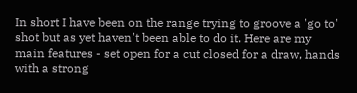In short I have been on the range trying to groove a 'go to' shot but as yet haven't been able to do it. Here are my main features - set open for a cut closed for a draw, hands with a strong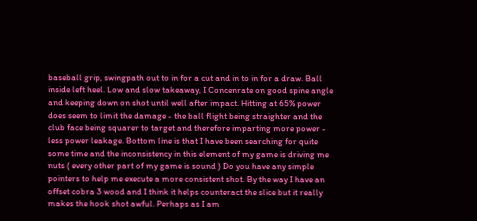baseball grip, swingpath out to in for a cut and in to in for a draw. Ball inside left heel. Low and slow takeaway, I Concenrate on good spine angle and keeping down on shot until well after impact. Hitting at 65% power does seem to limit the damage - the ball flight being straighter and the club face being squarer to target and therefore imparting more power - less power leakage. Bottom line is that I have been searching for quite some time and the inconsistency in this element of my game is driving me nuts ( every other part of my game is sound ) Do you have any simple pointers to help me execute a more consistent shot. By the way I have an offset cobra 3 wood and I think it helps counteract the slice but it really makes the hook shot awful. Perhaps as I am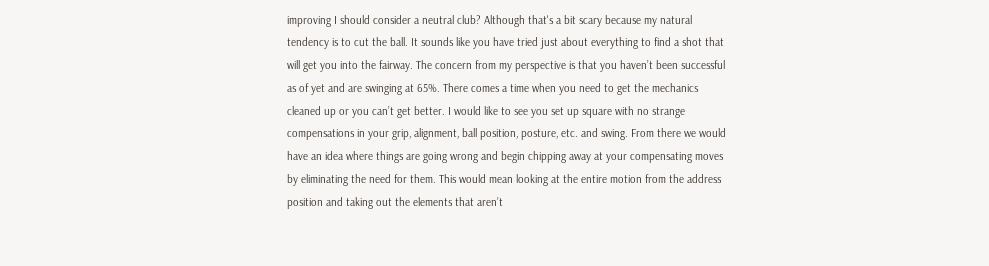improving I should consider a neutral club? Although that's a bit scary because my natural tendency is to cut the ball. It sounds like you have tried just about everything to find a shot that will get you into the fairway. The concern from my perspective is that you haven’t been successful as of yet and are swinging at 65%. There comes a time when you need to get the mechanics cleaned up or you can’t get better. I would like to see you set up square with no strange compensations in your grip, alignment, ball position, posture, etc. and swing. From there we would have an idea where things are going wrong and begin chipping away at your compensating moves by eliminating the need for them. This would mean looking at the entire motion from the address position and taking out the elements that aren’t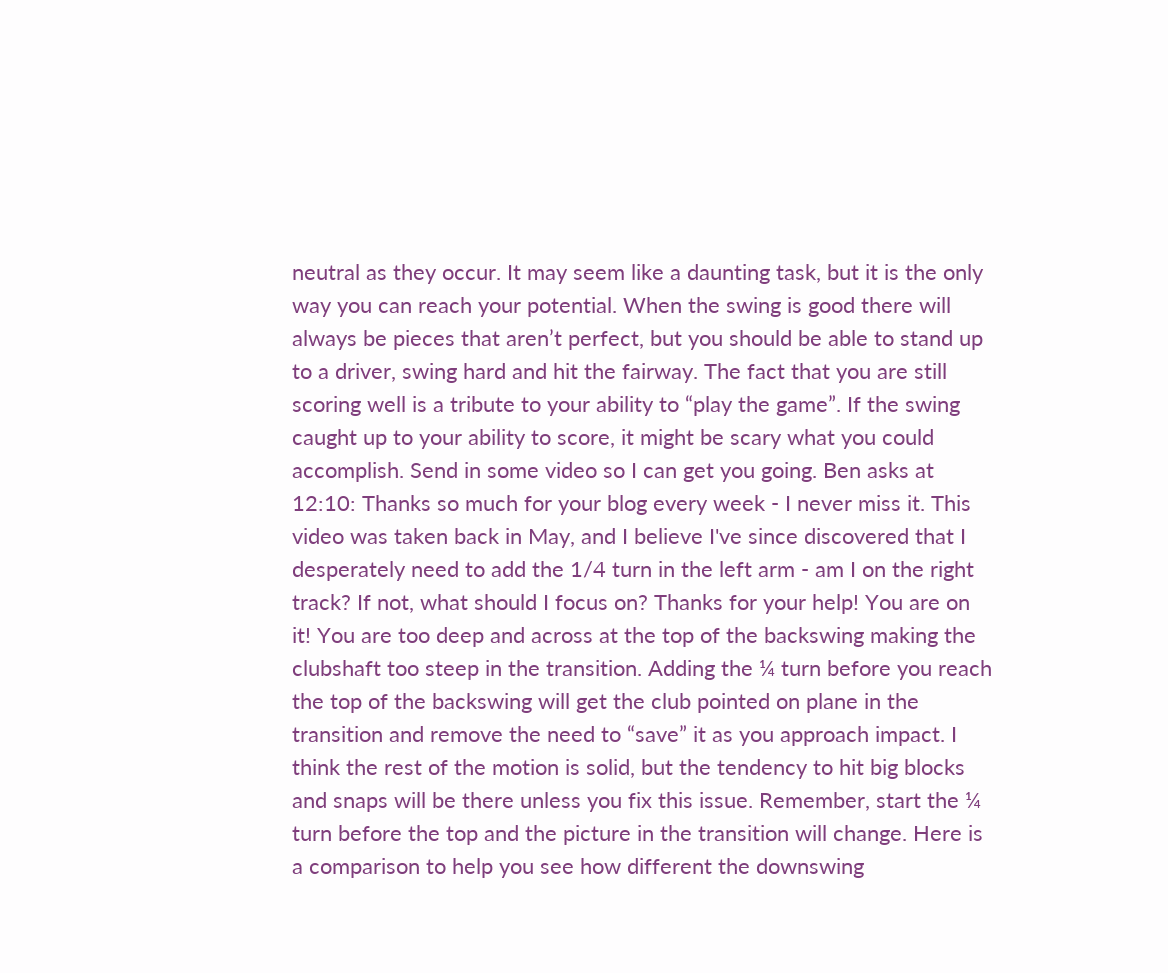neutral as they occur. It may seem like a daunting task, but it is the only way you can reach your potential. When the swing is good there will always be pieces that aren’t perfect, but you should be able to stand up to a driver, swing hard and hit the fairway. The fact that you are still scoring well is a tribute to your ability to “play the game”. If the swing caught up to your ability to score, it might be scary what you could accomplish. Send in some video so I can get you going. Ben asks at 12:10: Thanks so much for your blog every week - I never miss it. This video was taken back in May, and I believe I've since discovered that I desperately need to add the 1/4 turn in the left arm - am I on the right track? If not, what should I focus on? Thanks for your help! You are on it! You are too deep and across at the top of the backswing making the clubshaft too steep in the transition. Adding the ¼ turn before you reach the top of the backswing will get the club pointed on plane in the transition and remove the need to “save” it as you approach impact. I think the rest of the motion is solid, but the tendency to hit big blocks and snaps will be there unless you fix this issue. Remember, start the ¼ turn before the top and the picture in the transition will change. Here is a comparison to help you see how different the downswing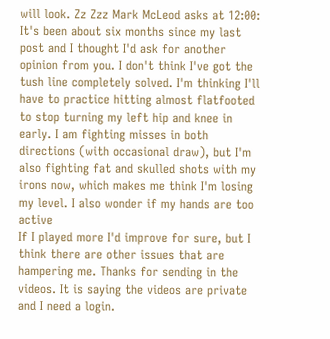will look. Zz Zzz Mark McLeod asks at 12:00: It's been about six months since my last post and I thought I'd ask for another opinion from you. I don't think I've got the tush line completely solved. I'm thinking I'll have to practice hitting almost flatfooted to stop turning my left hip and knee in early. I am fighting misses in both directions (with occasional draw), but I'm also fighting fat and skulled shots with my irons now, which makes me think I'm losing my level. I also wonder if my hands are too active
If I played more I'd improve for sure, but I think there are other issues that are hampering me. Thanks for sending in the videos. It is saying the videos are private and I need a login.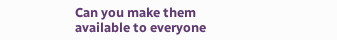Can you make them available to everyone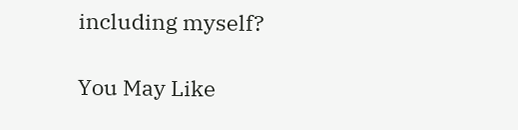including myself?

You May Like